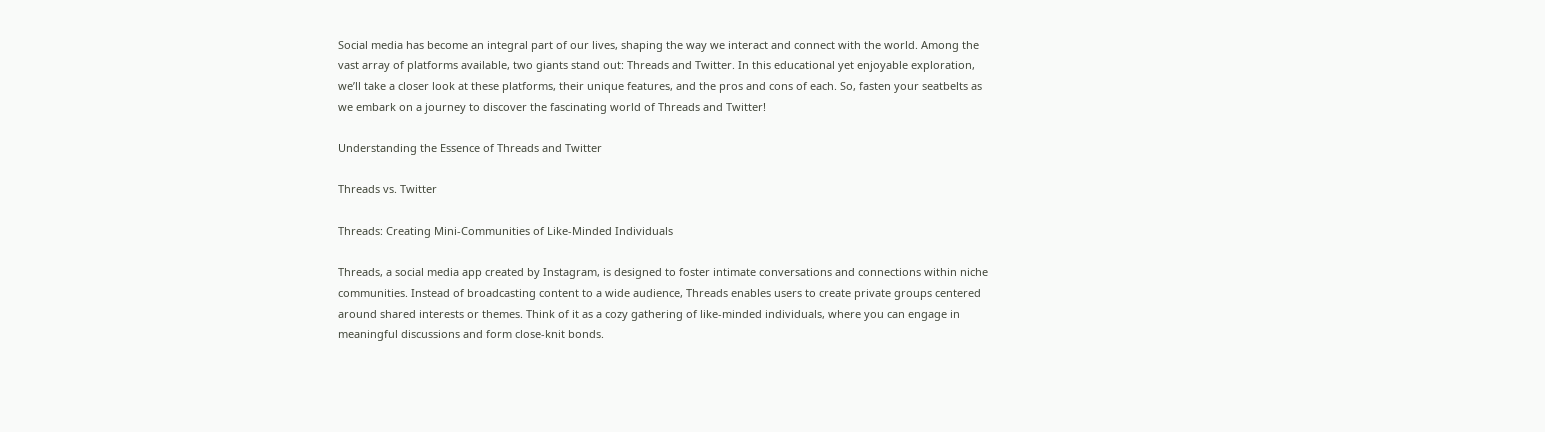Social media has become an integral part of our lives, shaping the way we interact and connect with the world. Among the vast array of platforms available, two giants stand out: Threads and Twitter. In this educational yet enjoyable exploration, we’ll take a closer look at these platforms, their unique features, and the pros and cons of each. So, fasten your seatbelts as we embark on a journey to discover the fascinating world of Threads and Twitter!

Understanding the Essence of Threads and Twitter

Threads vs. Twitter

Threads: Creating Mini-Communities of Like-Minded Individuals

Threads, a social media app created by Instagram, is designed to foster intimate conversations and connections within niche communities. Instead of broadcasting content to a wide audience, Threads enables users to create private groups centered around shared interests or themes. Think of it as a cozy gathering of like-minded individuals, where you can engage in meaningful discussions and form close-knit bonds.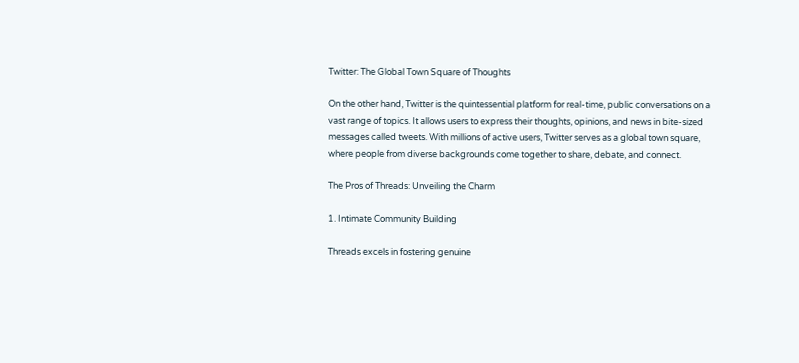Twitter: The Global Town Square of Thoughts

On the other hand, Twitter is the quintessential platform for real-time, public conversations on a vast range of topics. It allows users to express their thoughts, opinions, and news in bite-sized messages called tweets. With millions of active users, Twitter serves as a global town square, where people from diverse backgrounds come together to share, debate, and connect.

The Pros of Threads: Unveiling the Charm

1. Intimate Community Building

Threads excels in fostering genuine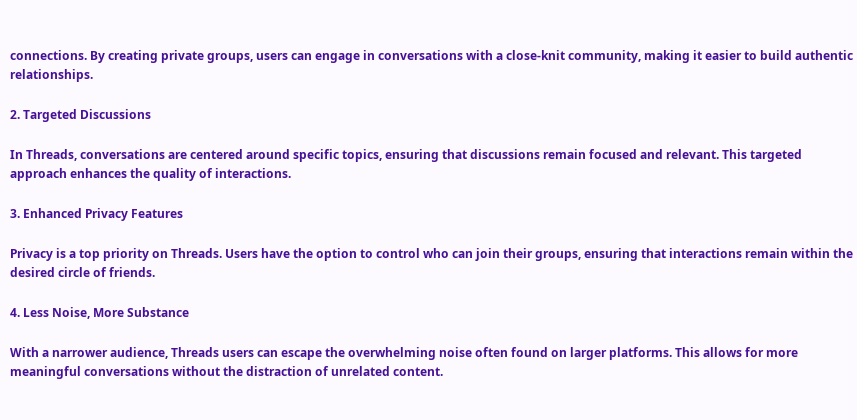connections. By creating private groups, users can engage in conversations with a close-knit community, making it easier to build authentic relationships.

2. Targeted Discussions

In Threads, conversations are centered around specific topics, ensuring that discussions remain focused and relevant. This targeted approach enhances the quality of interactions.

3. Enhanced Privacy Features

Privacy is a top priority on Threads. Users have the option to control who can join their groups, ensuring that interactions remain within the desired circle of friends.

4. Less Noise, More Substance

With a narrower audience, Threads users can escape the overwhelming noise often found on larger platforms. This allows for more meaningful conversations without the distraction of unrelated content.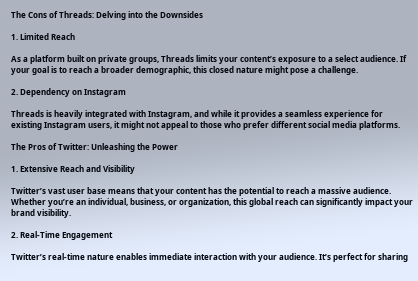The Cons of Threads: Delving into the Downsides

1. Limited Reach

As a platform built on private groups, Threads limits your content’s exposure to a select audience. If your goal is to reach a broader demographic, this closed nature might pose a challenge.

2. Dependency on Instagram

Threads is heavily integrated with Instagram, and while it provides a seamless experience for existing Instagram users, it might not appeal to those who prefer different social media platforms.

The Pros of Twitter: Unleashing the Power

1. Extensive Reach and Visibility

Twitter’s vast user base means that your content has the potential to reach a massive audience. Whether you’re an individual, business, or organization, this global reach can significantly impact your brand visibility.

2. Real-Time Engagement

Twitter’s real-time nature enables immediate interaction with your audience. It’s perfect for sharing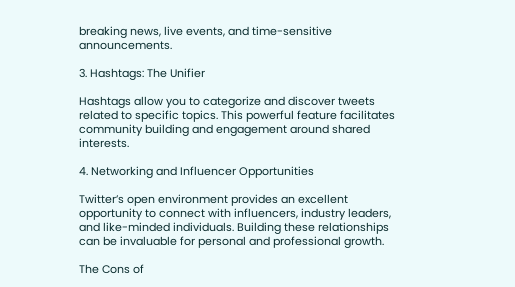breaking news, live events, and time-sensitive announcements.

3. Hashtags: The Unifier

Hashtags allow you to categorize and discover tweets related to specific topics. This powerful feature facilitates community building and engagement around shared interests.

4. Networking and Influencer Opportunities

Twitter’s open environment provides an excellent opportunity to connect with influencers, industry leaders, and like-minded individuals. Building these relationships can be invaluable for personal and professional growth.

The Cons of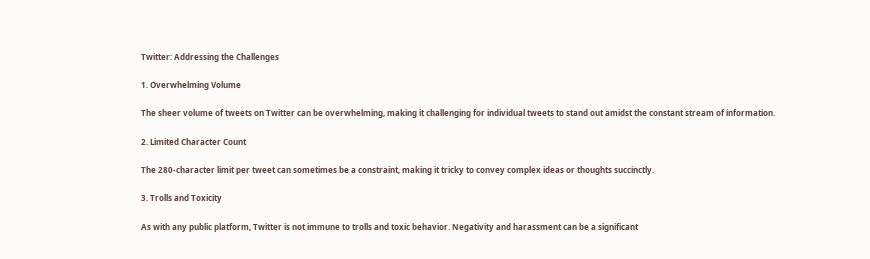Twitter: Addressing the Challenges

1. Overwhelming Volume

The sheer volume of tweets on Twitter can be overwhelming, making it challenging for individual tweets to stand out amidst the constant stream of information.

2. Limited Character Count

The 280-character limit per tweet can sometimes be a constraint, making it tricky to convey complex ideas or thoughts succinctly.

3. Trolls and Toxicity

As with any public platform, Twitter is not immune to trolls and toxic behavior. Negativity and harassment can be a significant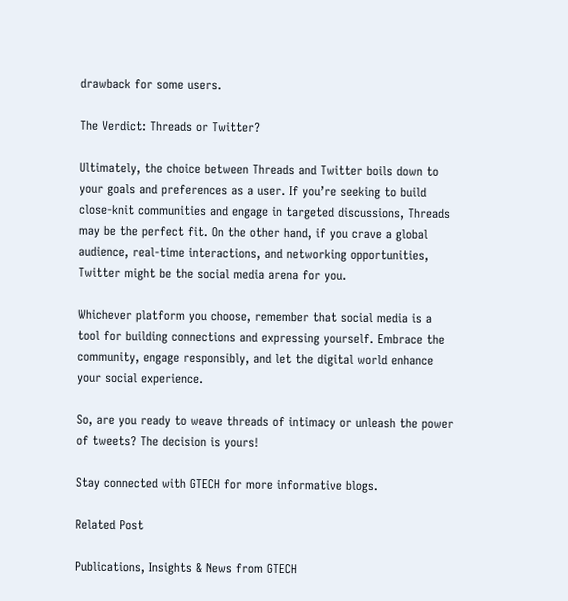drawback for some users.

The Verdict: Threads or Twitter?

Ultimately, the choice between Threads and Twitter boils down to your goals and preferences as a user. If you’re seeking to build close-knit communities and engage in targeted discussions, Threads may be the perfect fit. On the other hand, if you crave a global audience, real-time interactions, and networking opportunities, Twitter might be the social media arena for you.

Whichever platform you choose, remember that social media is a tool for building connections and expressing yourself. Embrace the community, engage responsibly, and let the digital world enhance your social experience.

So, are you ready to weave threads of intimacy or unleash the power of tweets? The decision is yours!

Stay connected with GTECH for more informative blogs.

Related Post

Publications, Insights & News from GTECH